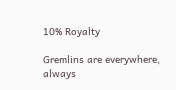10% Royalty

Gremlins are everywhere, always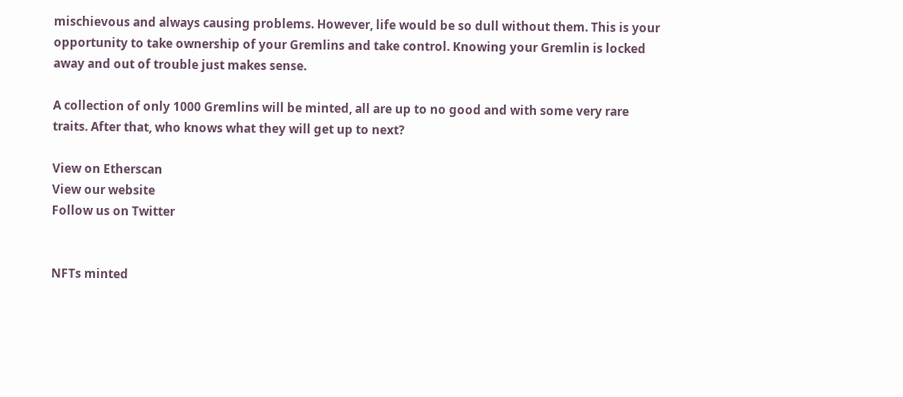mischievous and always causing problems. However, life would be so dull without them. This is your opportunity to take ownership of your Gremlins and take control. Knowing your Gremlin is locked away and out of trouble just makes sense.

A collection of only 1000 Gremlins will be minted, all are up to no good and with some very rare traits. After that, who knows what they will get up to next?

View on Etherscan
View our website
Follow us on Twitter


NFTs minted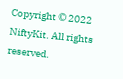Copyright © 2022 NiftyKit. All rights reserved.